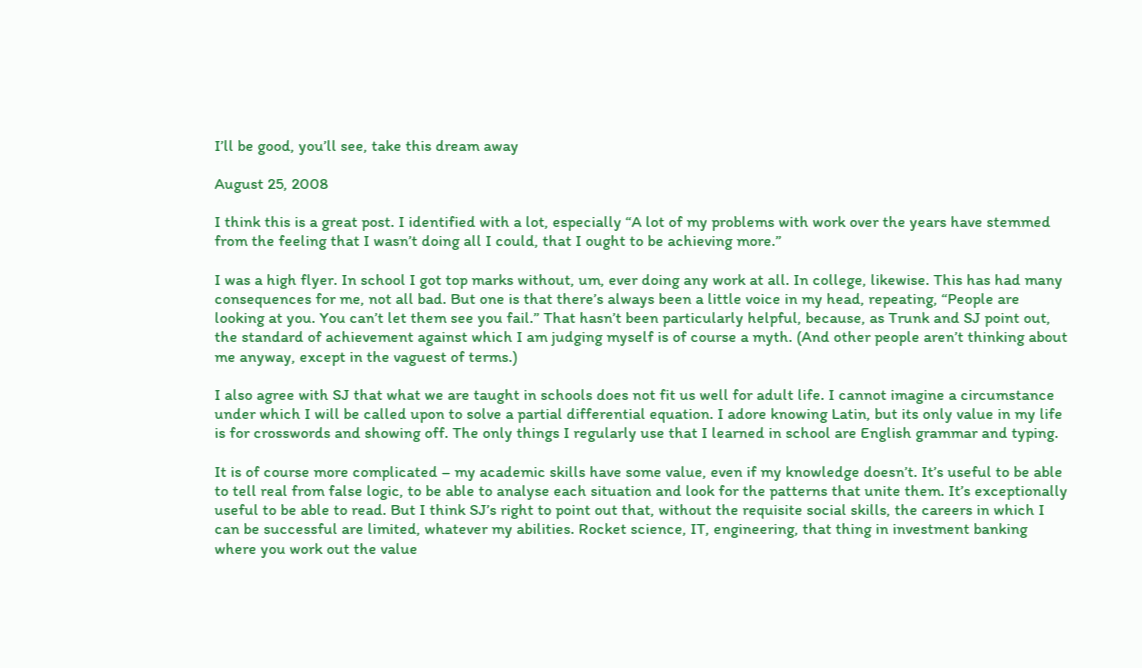I’ll be good, you’ll see, take this dream away

August 25, 2008

I think this is a great post. I identified with a lot, especially “A lot of my problems with work over the years have stemmed from the feeling that I wasn’t doing all I could, that I ought to be achieving more.”

I was a high flyer. In school I got top marks without, um, ever doing any work at all. In college, likewise. This has had many consequences for me, not all bad. But one is that there’s always been a little voice in my head, repeating, “People are looking at you. You can’t let them see you fail.” That hasn’t been particularly helpful, because, as Trunk and SJ point out, the standard of achievement against which I am judging myself is of course a myth. (And other people aren’t thinking about me anyway, except in the vaguest of terms.)

I also agree with SJ that what we are taught in schools does not fit us well for adult life. I cannot imagine a circumstance under which I will be called upon to solve a partial differential equation. I adore knowing Latin, but its only value in my life is for crosswords and showing off. The only things I regularly use that I learned in school are English grammar and typing.

It is of course more complicated – my academic skills have some value, even if my knowledge doesn’t. It’s useful to be able to tell real from false logic, to be able to analyse each situation and look for the patterns that unite them. It’s exceptionally useful to be able to read. But I think SJ’s right to point out that, without the requisite social skills, the careers in which I can be successful are limited, whatever my abilities. Rocket science, IT, engineering, that thing in investment banking where you work out the value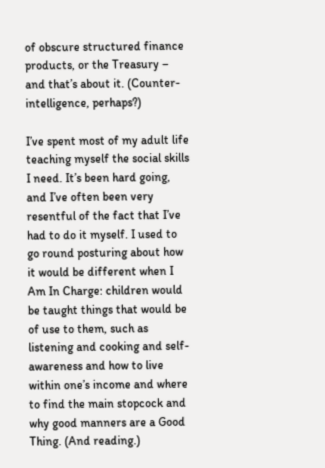of obscure structured finance products, or the Treasury – and that’s about it. (Counter-intelligence, perhaps?)

I’ve spent most of my adult life teaching myself the social skills I need. It’s been hard going, and I’ve often been very resentful of the fact that I’ve had to do it myself. I used to go round posturing about how it would be different when I Am In Charge: children would be taught things that would be of use to them, such as listening and cooking and self-awareness and how to live within one’s income and where to find the main stopcock and why good manners are a Good Thing. (And reading.)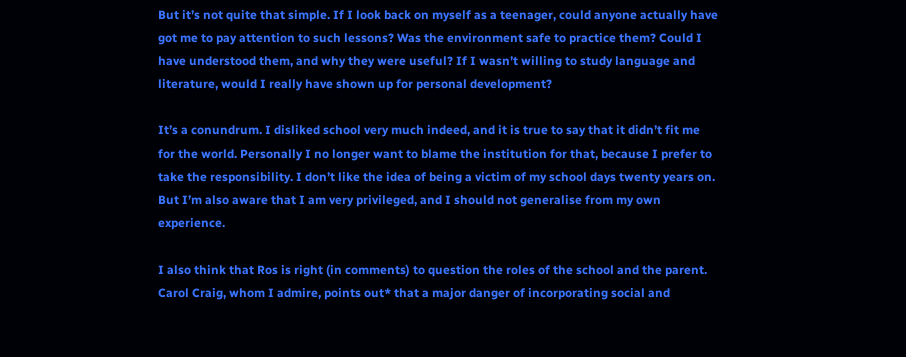But it’s not quite that simple. If I look back on myself as a teenager, could anyone actually have got me to pay attention to such lessons? Was the environment safe to practice them? Could I have understood them, and why they were useful? If I wasn’t willing to study language and literature, would I really have shown up for personal development?

It’s a conundrum. I disliked school very much indeed, and it is true to say that it didn’t fit me for the world. Personally I no longer want to blame the institution for that, because I prefer to take the responsibility. I don’t like the idea of being a victim of my school days twenty years on. But I’m also aware that I am very privileged, and I should not generalise from my own experience.

I also think that Ros is right (in comments) to question the roles of the school and the parent. Carol Craig, whom I admire, points out* that a major danger of incorporating social and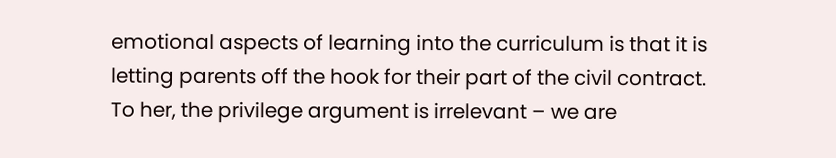emotional aspects of learning into the curriculum is that it is letting parents off the hook for their part of the civil contract. To her, the privilege argument is irrelevant – we are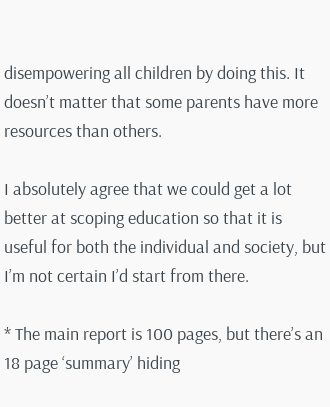disempowering all children by doing this. It doesn’t matter that some parents have more resources than others.

I absolutely agree that we could get a lot better at scoping education so that it is useful for both the individual and society, but I’m not certain I’d start from there.

* The main report is 100 pages, but there’s an 18 page ‘summary’ hiding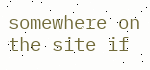somewhere on the site if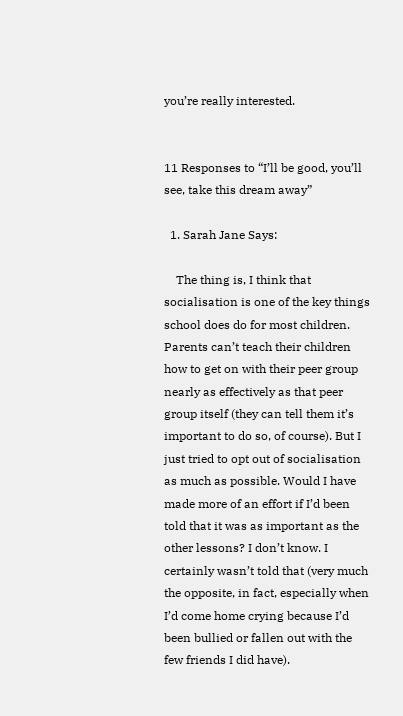you’re really interested.


11 Responses to “I’ll be good, you’ll see, take this dream away”

  1. Sarah Jane Says:

    The thing is, I think that socialisation is one of the key things school does do for most children. Parents can’t teach their children how to get on with their peer group nearly as effectively as that peer group itself (they can tell them it’s important to do so, of course). But I just tried to opt out of socialisation as much as possible. Would I have made more of an effort if I’d been told that it was as important as the other lessons? I don’t know. I certainly wasn’t told that (very much the opposite, in fact, especially when I’d come home crying because I’d been bullied or fallen out with the few friends I did have).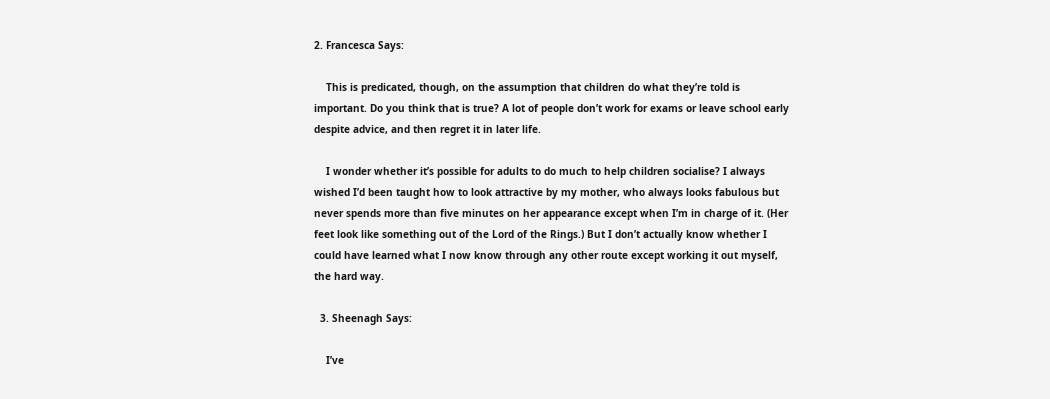2. Francesca Says:

    This is predicated, though, on the assumption that children do what they’re told is important. Do you think that is true? A lot of people don’t work for exams or leave school early despite advice, and then regret it in later life.

    I wonder whether it’s possible for adults to do much to help children socialise? I always wished I’d been taught how to look attractive by my mother, who always looks fabulous but never spends more than five minutes on her appearance except when I’m in charge of it. (Her feet look like something out of the Lord of the Rings.) But I don’t actually know whether I could have learned what I now know through any other route except working it out myself, the hard way.

  3. Sheenagh Says:

    I’ve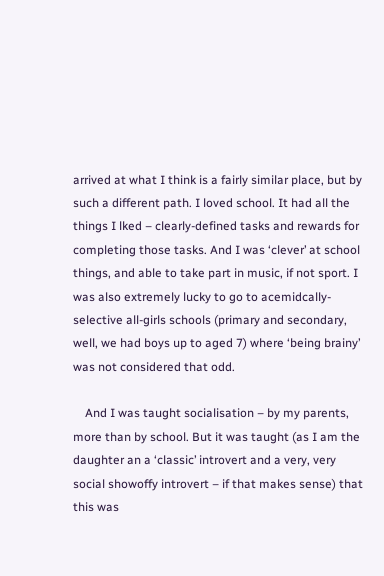arrived at what I think is a fairly similar place, but by such a different path. I loved school. It had all the things I lked – clearly-defined tasks and rewards for completing those tasks. And I was ‘clever’ at school things, and able to take part in music, if not sport. I was also extremely lucky to go to acemidcally-selective all-girls schools (primary and secondary, well, we had boys up to aged 7) where ‘being brainy’ was not considered that odd.

    And I was taught socialisation – by my parents, more than by school. But it was taught (as I am the daughter an a ‘classic’ introvert and a very, very social showoffy introvert – if that makes sense) that this was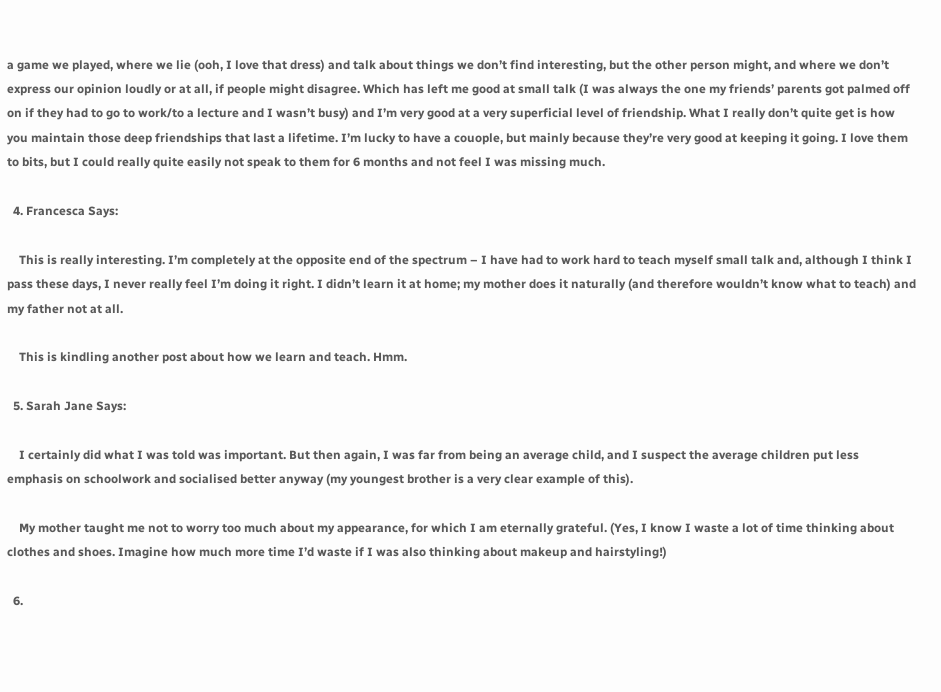a game we played, where we lie (ooh, I love that dress) and talk about things we don’t find interesting, but the other person might, and where we don’t express our opinion loudly or at all, if people might disagree. Which has left me good at small talk (I was always the one my friends’ parents got palmed off on if they had to go to work/to a lecture and I wasn’t busy) and I’m very good at a very superficial level of friendship. What I really don’t quite get is how you maintain those deep friendships that last a lifetime. I’m lucky to have a couople, but mainly because they’re very good at keeping it going. I love them to bits, but I could really quite easily not speak to them for 6 months and not feel I was missing much.

  4. Francesca Says:

    This is really interesting. I’m completely at the opposite end of the spectrum – I have had to work hard to teach myself small talk and, although I think I pass these days, I never really feel I’m doing it right. I didn’t learn it at home; my mother does it naturally (and therefore wouldn’t know what to teach) and my father not at all.

    This is kindling another post about how we learn and teach. Hmm.

  5. Sarah Jane Says:

    I certainly did what I was told was important. But then again, I was far from being an average child, and I suspect the average children put less emphasis on schoolwork and socialised better anyway (my youngest brother is a very clear example of this).

    My mother taught me not to worry too much about my appearance, for which I am eternally grateful. (Yes, I know I waste a lot of time thinking about clothes and shoes. Imagine how much more time I’d waste if I was also thinking about makeup and hairstyling!)

  6.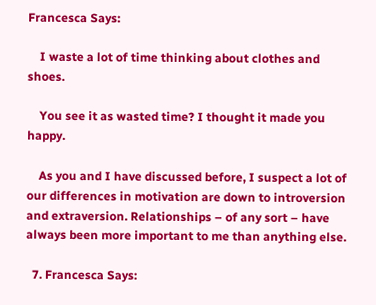Francesca Says:

    I waste a lot of time thinking about clothes and shoes.

    You see it as wasted time? I thought it made you happy.

    As you and I have discussed before, I suspect a lot of our differences in motivation are down to introversion and extraversion. Relationships – of any sort – have always been more important to me than anything else.

  7. Francesca Says: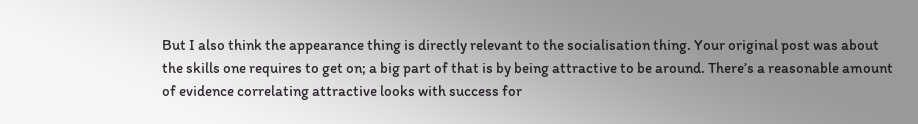But I also think the appearance thing is directly relevant to the socialisation thing. Your original post was about the skills one requires to get on; a big part of that is by being attractive to be around. There’s a reasonable amount of evidence correlating attractive looks with success for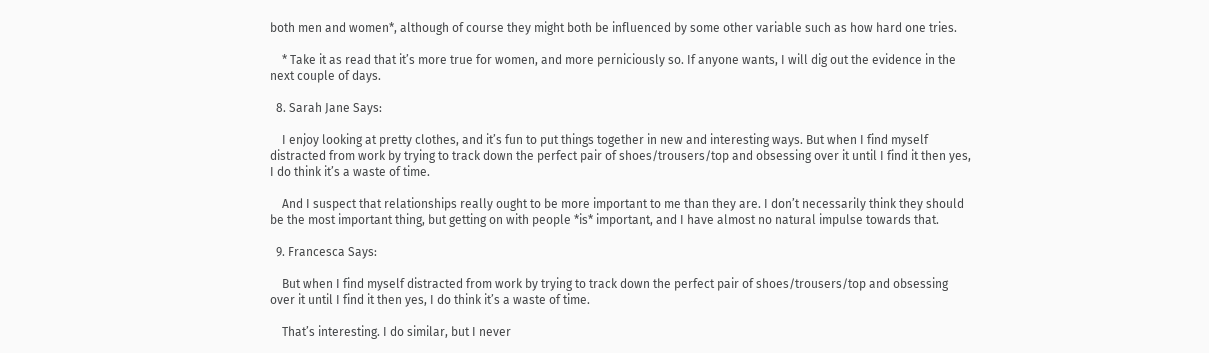both men and women*, although of course they might both be influenced by some other variable such as how hard one tries.

    * Take it as read that it’s more true for women, and more perniciously so. If anyone wants, I will dig out the evidence in the next couple of days.

  8. Sarah Jane Says:

    I enjoy looking at pretty clothes, and it’s fun to put things together in new and interesting ways. But when I find myself distracted from work by trying to track down the perfect pair of shoes/trousers/top and obsessing over it until I find it then yes, I do think it’s a waste of time.

    And I suspect that relationships really ought to be more important to me than they are. I don’t necessarily think they should be the most important thing, but getting on with people *is* important, and I have almost no natural impulse towards that.

  9. Francesca Says:

    But when I find myself distracted from work by trying to track down the perfect pair of shoes/trousers/top and obsessing over it until I find it then yes, I do think it’s a waste of time.

    That’s interesting. I do similar, but I never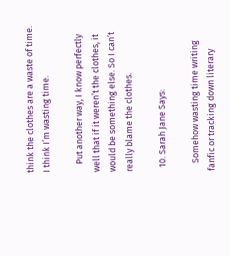think the clothes are a waste of time. I think I’m wasting time.

    Put another way, I know perfectly well that if it weren’t the clothes, it would be something else. So I can’t really blame the clothes.

  10. Sarah Jane Says:

    Somehow wasting time writing fanfic or tracking down literary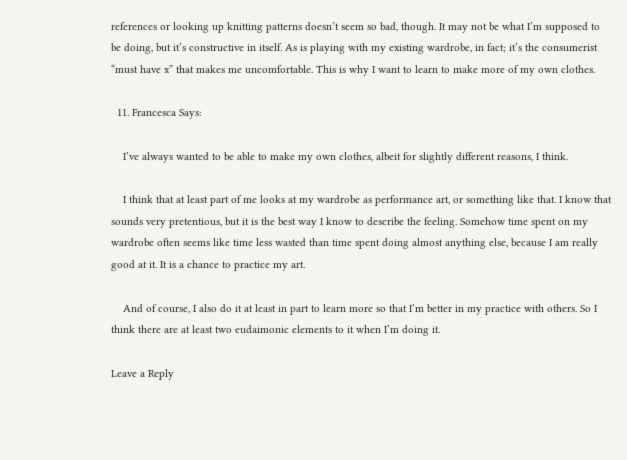references or looking up knitting patterns doesn’t seem so bad, though. It may not be what I’m supposed to be doing, but it’s constructive in itself. As is playing with my existing wardrobe, in fact; it’s the consumerist “must have x” that makes me uncomfortable. This is why I want to learn to make more of my own clothes.

  11. Francesca Says:

    I’ve always wanted to be able to make my own clothes, albeit for slightly different reasons, I think.

    I think that at least part of me looks at my wardrobe as performance art, or something like that. I know that sounds very pretentious, but it is the best way I know to describe the feeling. Somehow time spent on my wardrobe often seems like time less wasted than time spent doing almost anything else, because I am really good at it. It is a chance to practice my art.

    And of course, I also do it at least in part to learn more so that I’m better in my practice with others. So I think there are at least two eudaimonic elements to it when I’m doing it.

Leave a Reply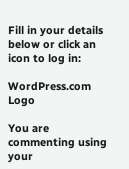Fill in your details below or click an icon to log in:

WordPress.com Logo

You are commenting using your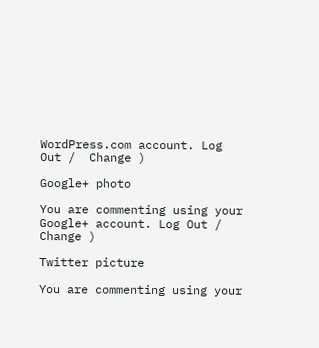WordPress.com account. Log Out /  Change )

Google+ photo

You are commenting using your Google+ account. Log Out /  Change )

Twitter picture

You are commenting using your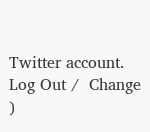Twitter account. Log Out /  Change )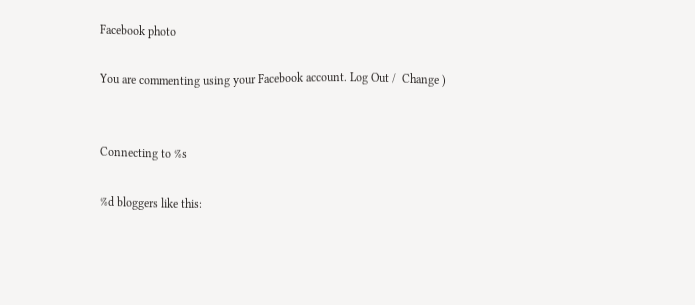Facebook photo

You are commenting using your Facebook account. Log Out /  Change )


Connecting to %s

%d bloggers like this: